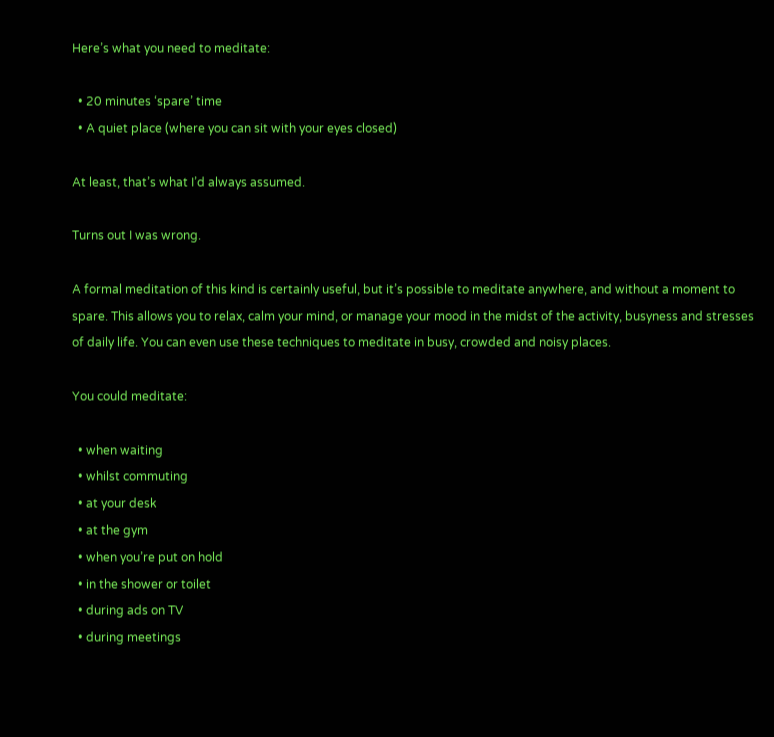Here’s what you need to meditate:

  • 20 minutes ‘spare’ time
  • A quiet place (where you can sit with your eyes closed)

At least, that’s what I’d always assumed.

Turns out I was wrong.

A formal meditation of this kind is certainly useful, but it’s possible to meditate anywhere, and without a moment to spare. This allows you to relax, calm your mind, or manage your mood in the midst of the activity, busyness and stresses of daily life. You can even use these techniques to meditate in busy, crowded and noisy places.

You could meditate:

  • when waiting
  • whilst commuting
  • at your desk
  • at the gym
  • when you’re put on hold
  • in the shower or toilet
  • during ads on TV
  • during meetings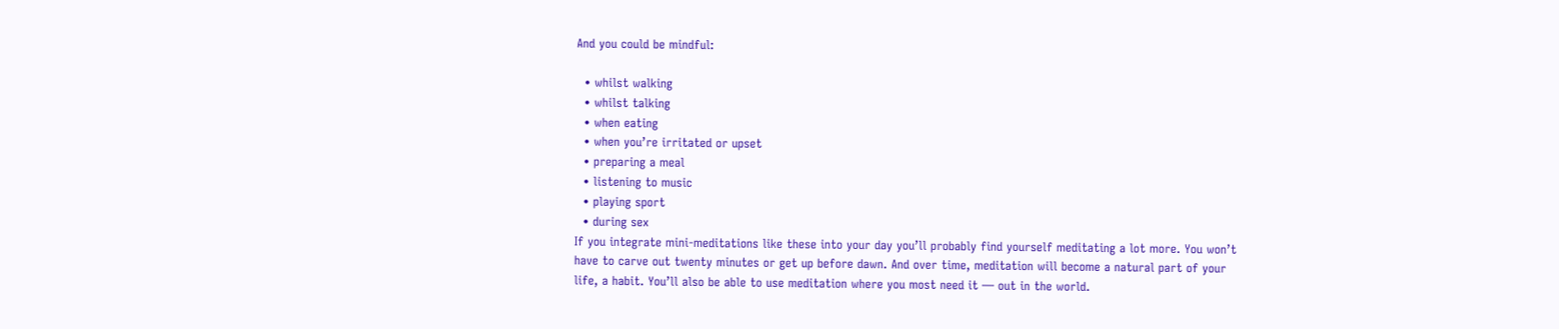And you could be mindful:

  • whilst walking
  • whilst talking
  • when eating
  • when you’re irritated or upset
  • preparing a meal
  • listening to music
  • playing sport
  • during sex
If you integrate mini-meditations like these into your day you’ll probably find yourself meditating a lot more. You won’t have to carve out twenty minutes or get up before dawn. And over time, meditation will become a natural part of your life, a habit. You’ll also be able to use meditation where you most need it — out in the world.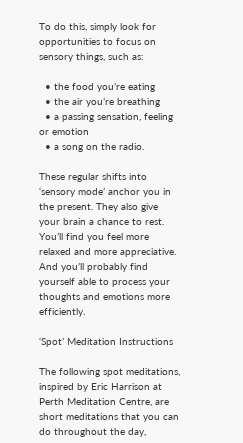To do this, simply look for opportunities to focus on sensory things, such as:

  • the food you’re eating
  • the air you’re breathing
  • a passing sensation, feeling or emotion
  • a song on the radio.

These regular shifts into ‘sensory mode’ anchor you in the present. They also give your brain a chance to rest. You’ll find you feel more relaxed and more appreciative. And you’ll probably find yourself able to process your thoughts and emotions more efficiently.

‘Spot’ Meditation Instructions

The following spot meditations, inspired by Eric Harrison at Perth Meditation Centre, are short meditations that you can do throughout the day,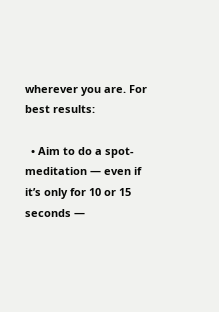wherever you are. For best results:

  • Aim to do a spot-meditation — even if it’s only for 10 or 15 seconds —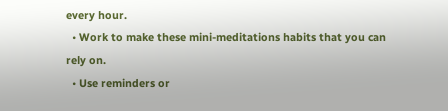every hour.
  • Work to make these mini-meditations habits that you can rely on.
  • Use reminders or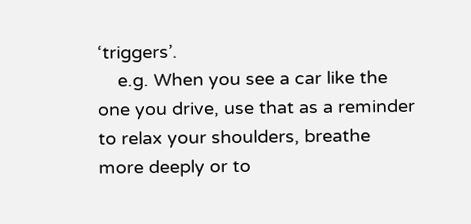‘triggers’.
    e.g. When you see a car like the one you drive, use that as a reminder to relax your shoulders, breathe more deeply or to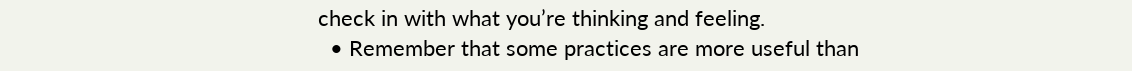check in with what you’re thinking and feeling.
  • Remember that some practices are more useful than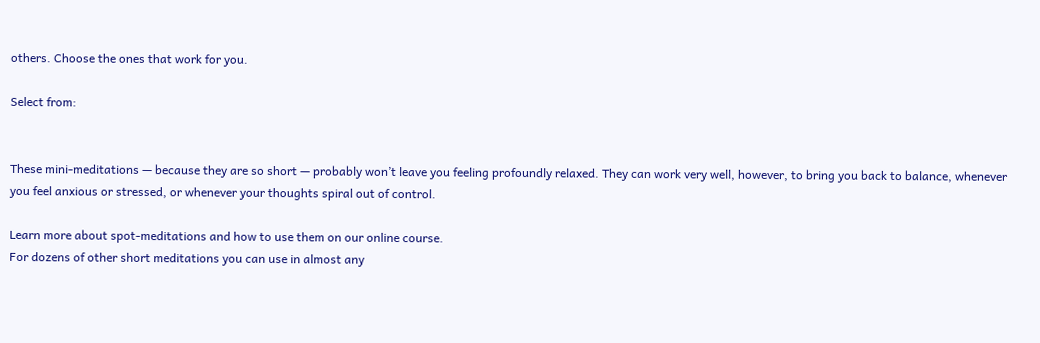others. Choose the ones that work for you.

Select from:


These mini-meditations — because they are so short — probably won’t leave you feeling profoundly relaxed. They can work very well, however, to bring you back to balance, whenever you feel anxious or stressed, or whenever your thoughts spiral out of control.

Learn more about spot-meditations and how to use them on our online course.
For dozens of other short meditations you can use in almost any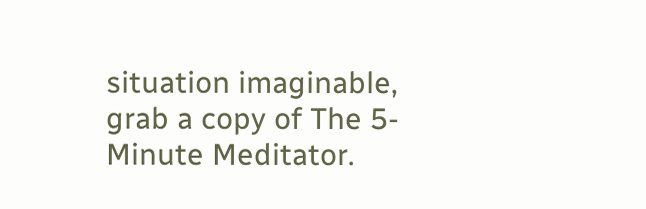situation imaginable, grab a copy of The 5-Minute Meditator.